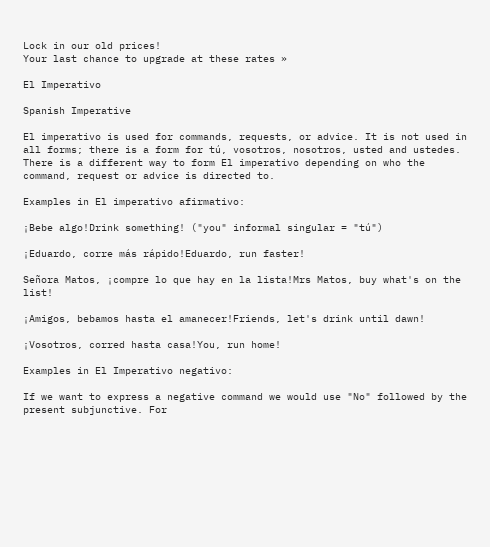Lock in our old prices!
Your last chance to upgrade at these rates »

El Imperativo

Spanish Imperative

El imperativo is used for commands, requests, or advice. It is not used in all forms; there is a form for tú, vosotros, nosotros, usted and ustedes.
There is a different way to form El imperativo depending on who the command, request or advice is directed to.

Examples in El imperativo afirmativo:

¡Bebe algo!Drink something! ("you" informal singular = "tú")

¡Eduardo, corre más rápido!Eduardo, run faster!

Señora Matos, ¡compre lo que hay en la lista!Mrs Matos, buy what's on the list!

¡Amigos, bebamos hasta el amanecer!Friends, let's drink until dawn!

¡Vosotros, corred hasta casa!You, run home!

Examples in El Imperativo negativo:

If we want to express a negative command we would use "No" followed by the present subjunctive. For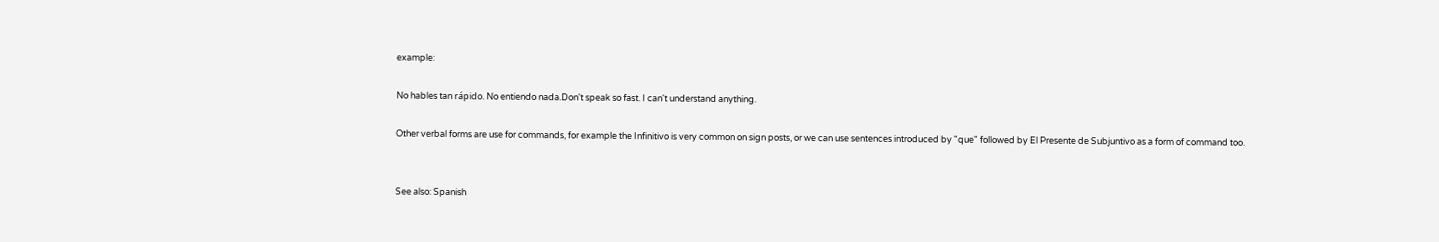example:

No hables tan rápido. No entiendo nada.Don't speak so fast. I can't understand anything.

Other verbal forms are use for commands, for example the Infinitivo is very common on sign posts, or we can use sentences introduced by "que" followed by El Presente de Subjuntivo as a form of command too.


See also: Spanish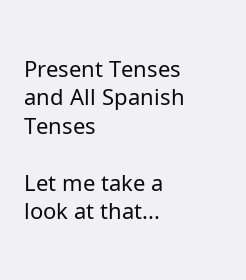Present Tenses and All Spanish Tenses

Let me take a look at that...